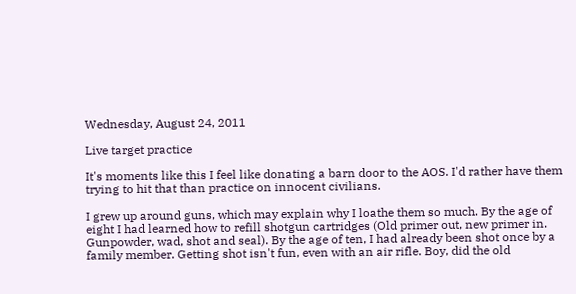Wednesday, August 24, 2011

Live target practice

It's moments like this I feel like donating a barn door to the AOS. I'd rather have them trying to hit that than practice on innocent civilians.

I grew up around guns, which may explain why I loathe them so much. By the age of eight I had learned how to refill shotgun cartridges (Old primer out, new primer in. Gunpowder, wad, shot and seal). By the age of ten, I had already been shot once by a family member. Getting shot isn't fun, even with an air rifle. Boy, did the old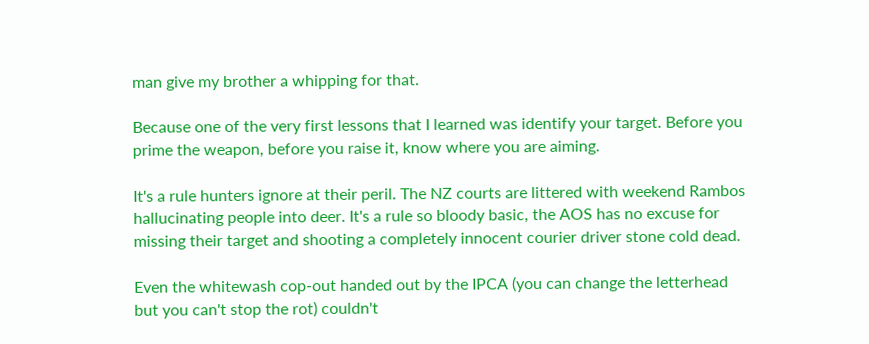man give my brother a whipping for that.

Because one of the very first lessons that I learned was identify your target. Before you prime the weapon, before you raise it, know where you are aiming.

It's a rule hunters ignore at their peril. The NZ courts are littered with weekend Rambos hallucinating people into deer. It's a rule so bloody basic, the AOS has no excuse for missing their target and shooting a completely innocent courier driver stone cold dead.

Even the whitewash cop-out handed out by the IPCA (you can change the letterhead but you can't stop the rot) couldn't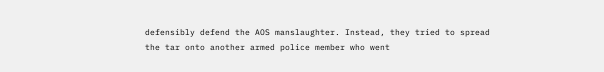defensibly defend the AOS manslaughter. Instead, they tried to spread the tar onto another armed police member who went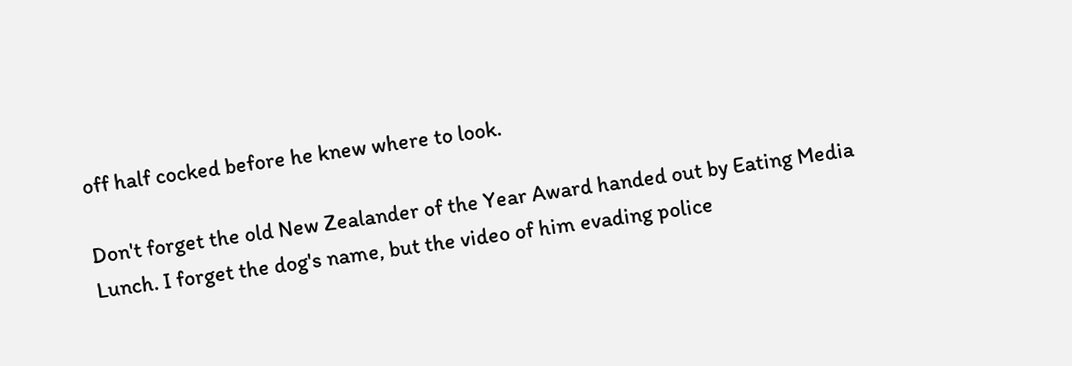off half cocked before he knew where to look.

Don't forget the old New Zealander of the Year Award handed out by Eating Media Lunch. I forget the dog's name, but the video of him evading police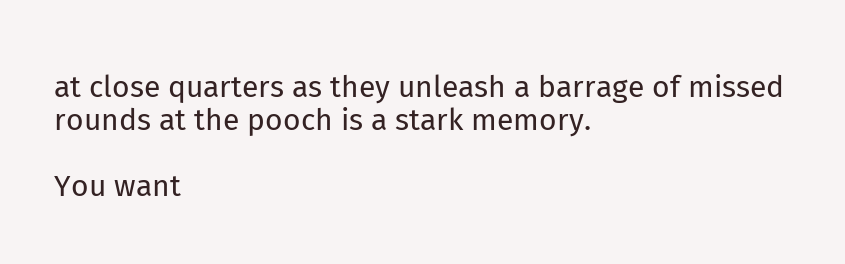at close quarters as they unleash a barrage of missed rounds at the pooch is a stark memory.

You want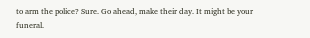to arm the police? Sure. Go ahead, make their day. It might be your funeral.